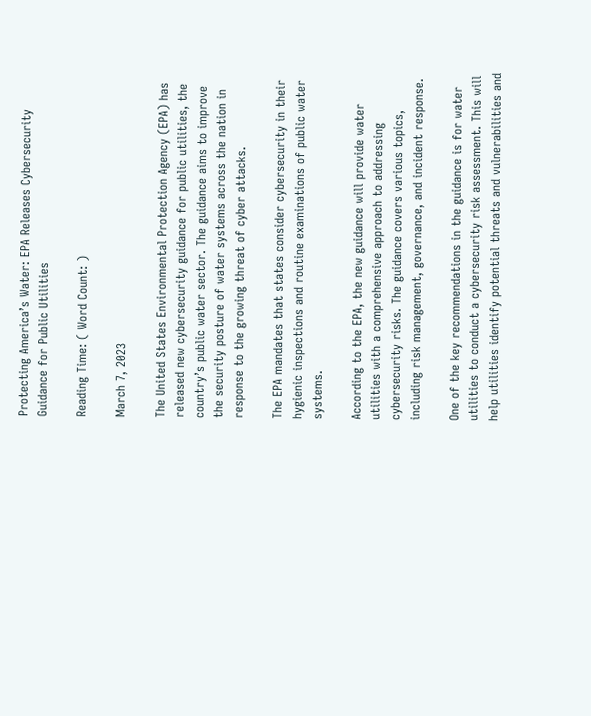Protecting America’s Water: EPA Releases Cybersecurity Guidance for Public Utilities

Reading Time: ( Word Count: )

March 7, 2023

The United States Environmental Protection Agency (EPA) has released new cybersecurity guidance for public utilities, the country’s public water sector. The guidance aims to improve the security posture of water systems across the nation in response to the growing threat of cyber attacks.

The EPA mandates that states consider cybersecurity in their hygienic inspections and routine examinations of public water systems.

According to the EPA, the new guidance will provide water utilities with a comprehensive approach to addressing cybersecurity risks. The guidance covers various topics, including risk management, governance, and incident response.

One of the key recommendations in the guidance is for water utilities to conduct a cybersecurity risk assessment. This will help utilities identify potential threats and vulnerabilities and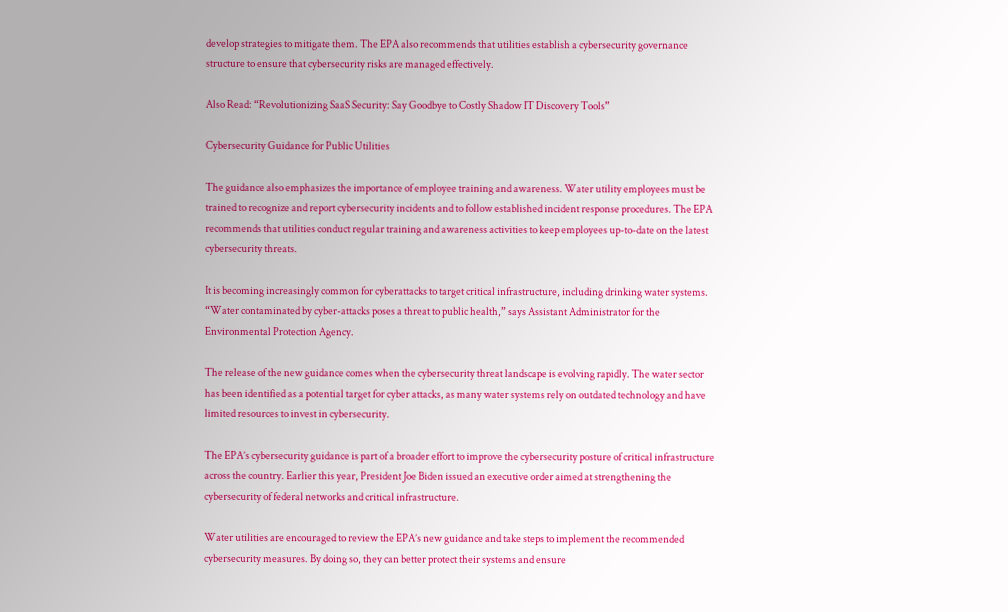develop strategies to mitigate them. The EPA also recommends that utilities establish a cybersecurity governance structure to ensure that cybersecurity risks are managed effectively.

Also Read: “Revolutionizing SaaS Security: Say Goodbye to Costly Shadow IT Discovery Tools”

Cybersecurity Guidance for Public Utilities

The guidance also emphasizes the importance of employee training and awareness. Water utility employees must be trained to recognize and report cybersecurity incidents and to follow established incident response procedures. The EPA recommends that utilities conduct regular training and awareness activities to keep employees up-to-date on the latest cybersecurity threats.

It is becoming increasingly common for cyberattacks to target critical infrastructure, including drinking water systems. “Water contaminated by cyber-attacks poses a threat to public health,” says Assistant Administrator for the Environmental Protection Agency.

The release of the new guidance comes when the cybersecurity threat landscape is evolving rapidly. The water sector has been identified as a potential target for cyber attacks, as many water systems rely on outdated technology and have limited resources to invest in cybersecurity.

The EPA’s cybersecurity guidance is part of a broader effort to improve the cybersecurity posture of critical infrastructure across the country. Earlier this year, President Joe Biden issued an executive order aimed at strengthening the cybersecurity of federal networks and critical infrastructure.

Water utilities are encouraged to review the EPA’s new guidance and take steps to implement the recommended cybersecurity measures. By doing so, they can better protect their systems and ensure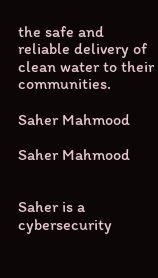the safe and reliable delivery of clean water to their communities.

Saher Mahmood

Saher Mahmood


Saher is a cybersecurity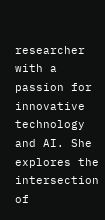researcher with a passion for innovative technology and AI. She explores the intersection of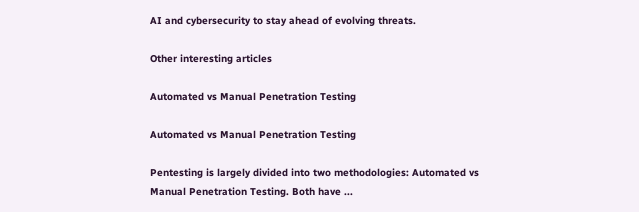AI and cybersecurity to stay ahead of evolving threats.

Other interesting articles

Automated vs Manual Penetration Testing

Automated vs Manual Penetration Testing

Pentesting is largely divided into two methodologies: Automated vs Manual Penetration Testing. Both have ...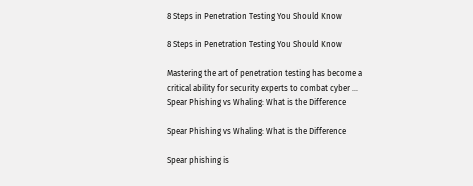8 Steps in Penetration Testing You Should Know

8 Steps in Penetration Testing You Should Know

Mastering the art of penetration testing has become a critical ability for security experts to combat cyber ...
Spear Phishing vs Whaling: What is the Difference

Spear Phishing vs Whaling: What is the Difference

Spear phishing is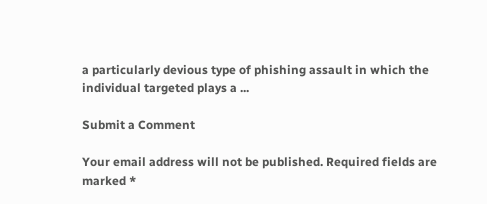a particularly devious type of phishing assault in which the individual targeted plays a ...

Submit a Comment

Your email address will not be published. Required fields are marked *